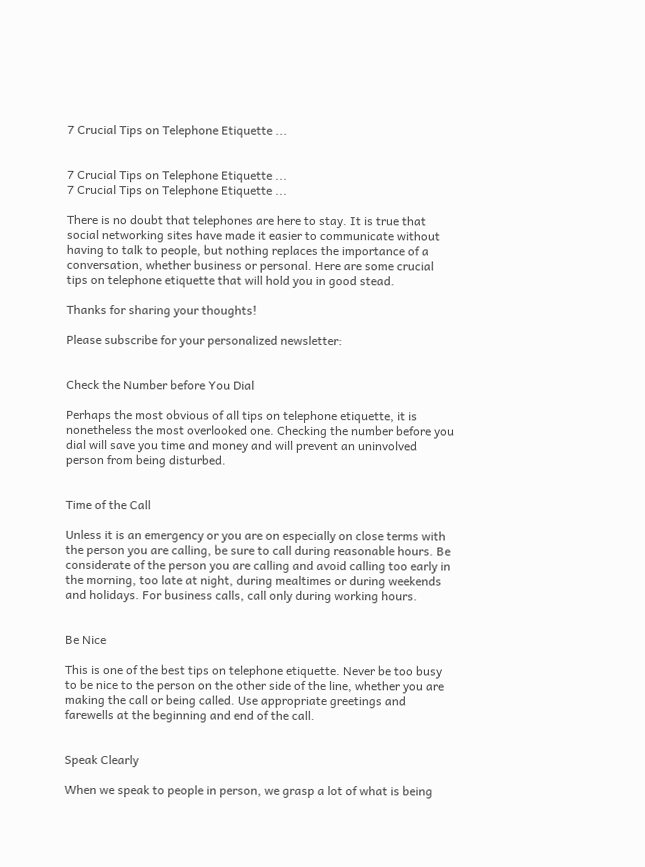7 Crucial Tips on Telephone Etiquette ...


7 Crucial Tips on Telephone Etiquette ...
7 Crucial Tips on Telephone Etiquette ...

There is no doubt that telephones are here to stay. It is true that social networking sites have made it easier to communicate without having to talk to people, but nothing replaces the importance of a conversation, whether business or personal. Here are some crucial tips on telephone etiquette that will hold you in good stead.

Thanks for sharing your thoughts!

Please subscribe for your personalized newsletter:


Check the Number before You Dial

Perhaps the most obvious of all tips on telephone etiquette, it is nonetheless the most overlooked one. Checking the number before you dial will save you time and money and will prevent an uninvolved person from being disturbed.


Time of the Call

Unless it is an emergency or you are on especially on close terms with the person you are calling, be sure to call during reasonable hours. Be considerate of the person you are calling and avoid calling too early in the morning, too late at night, during mealtimes or during weekends and holidays. For business calls, call only during working hours.


Be Nice

This is one of the best tips on telephone etiquette. Never be too busy to be nice to the person on the other side of the line, whether you are making the call or being called. Use appropriate greetings and farewells at the beginning and end of the call.


Speak Clearly

When we speak to people in person, we grasp a lot of what is being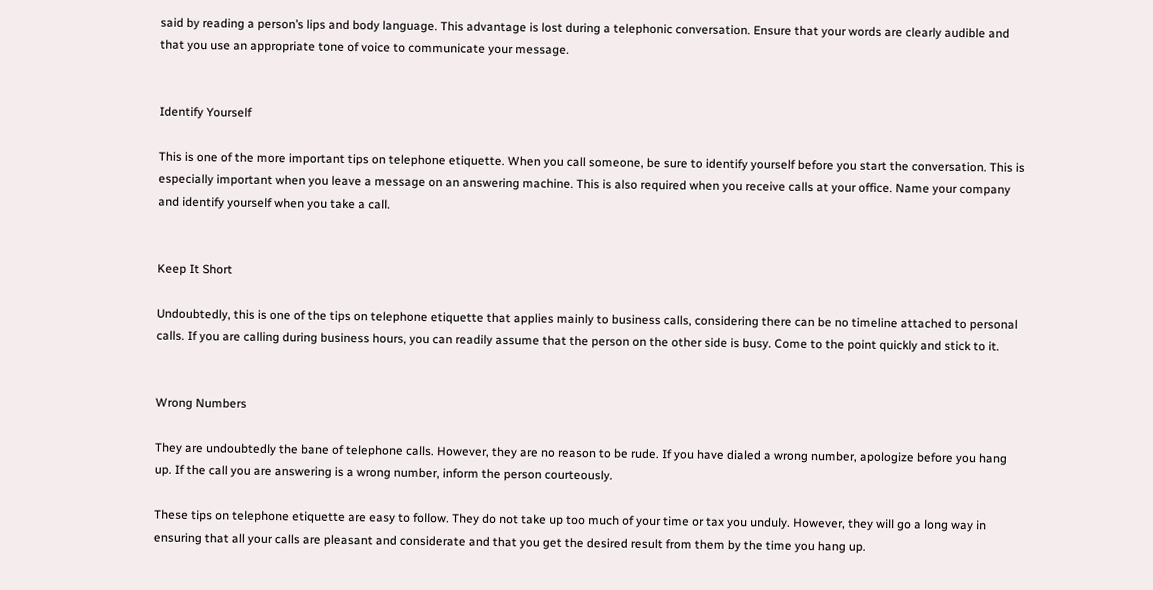said by reading a person’s lips and body language. This advantage is lost during a telephonic conversation. Ensure that your words are clearly audible and that you use an appropriate tone of voice to communicate your message.


Identify Yourself

This is one of the more important tips on telephone etiquette. When you call someone, be sure to identify yourself before you start the conversation. This is especially important when you leave a message on an answering machine. This is also required when you receive calls at your office. Name your company and identify yourself when you take a call.


Keep It Short

Undoubtedly, this is one of the tips on telephone etiquette that applies mainly to business calls, considering there can be no timeline attached to personal calls. If you are calling during business hours, you can readily assume that the person on the other side is busy. Come to the point quickly and stick to it.


Wrong Numbers

They are undoubtedly the bane of telephone calls. However, they are no reason to be rude. If you have dialed a wrong number, apologize before you hang up. If the call you are answering is a wrong number, inform the person courteously.

These tips on telephone etiquette are easy to follow. They do not take up too much of your time or tax you unduly. However, they will go a long way in ensuring that all your calls are pleasant and considerate and that you get the desired result from them by the time you hang up.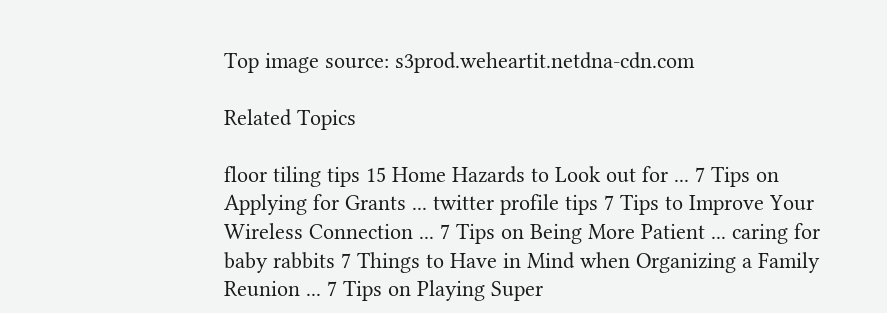Top image source: s3prod.weheartit.netdna-cdn.com

Related Topics

floor tiling tips 15 Home Hazards to Look out for ... 7 Tips on Applying for Grants ... twitter profile tips 7 Tips to Improve Your Wireless Connection ... 7 Tips on Being More Patient ... caring for baby rabbits 7 Things to Have in Mind when Organizing a Family Reunion ... 7 Tips on Playing Super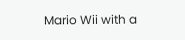Mario Wii with a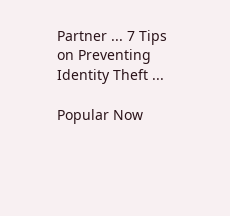Partner ... 7 Tips on Preventing Identity Theft ...

Popular Now